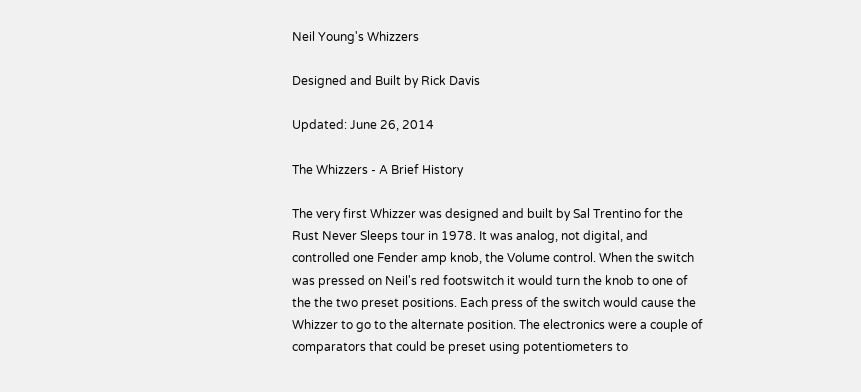Neil Young's Whizzers

Designed and Built by Rick Davis

Updated: June 26, 2014

The Whizzers - A Brief History

The very first Whizzer was designed and built by Sal Trentino for the Rust Never Sleeps tour in 1978. It was analog, not digital, and controlled one Fender amp knob, the Volume control. When the switch was pressed on Neil's red footswitch it would turn the knob to one of the the two preset positions. Each press of the switch would cause the Whizzer to go to the alternate position. The electronics were a couple of comparators that could be preset using potentiometers to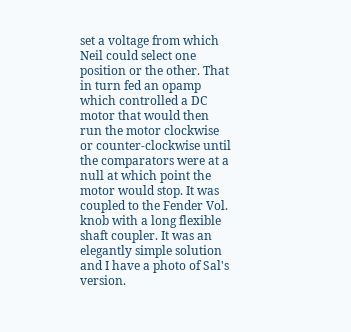set a voltage from which Neil could select one position or the other. That in turn fed an opamp which controlled a DC motor that would then run the motor clockwise or counter-clockwise until the comparators were at a null at which point the motor would stop. It was coupled to the Fender Vol. knob with a long flexible shaft coupler. It was an elegantly simple solution and I have a photo of Sal's version.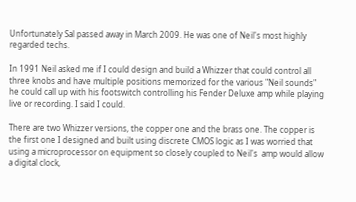Unfortunately Sal passed away in March 2009. He was one of Neil's most highly regarded techs.

In 1991 Neil asked me if I could design and build a Whizzer that could control all three knobs and have multiple positions memorized for the various "Neil sounds" he could call up with his footswitch controlling his Fender Deluxe amp while playing live or recording. I said I could.

There are two Whizzer versions, the copper one and the brass one. The copper is the first one I designed and built using discrete CMOS logic as I was worried that using a microprocessor on equipment so closely coupled to Neil's  amp would allow a digital clock,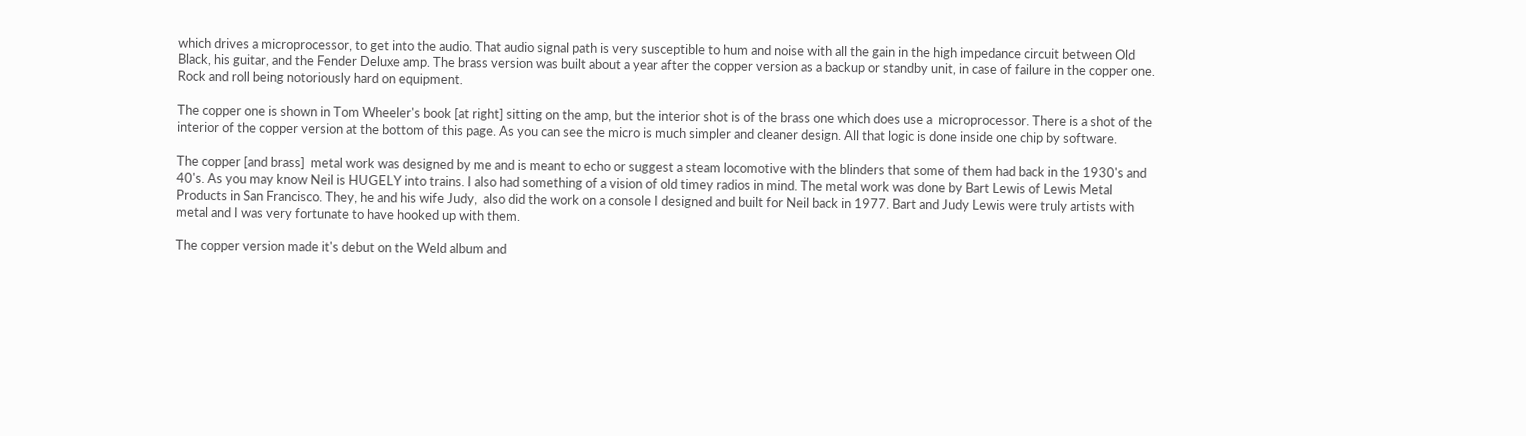which drives a microprocessor, to get into the audio. That audio signal path is very susceptible to hum and noise with all the gain in the high impedance circuit between Old Black, his guitar, and the Fender Deluxe amp. The brass version was built about a year after the copper version as a backup or standby unit, in case of failure in the copper one. Rock and roll being notoriously hard on equipment.

The copper one is shown in Tom Wheeler's book [at right] sitting on the amp, but the interior shot is of the brass one which does use a  microprocessor. There is a shot of the interior of the copper version at the bottom of this page. As you can see the micro is much simpler and cleaner design. All that logic is done inside one chip by software.

The copper [and brass]  metal work was designed by me and is meant to echo or suggest a steam locomotive with the blinders that some of them had back in the 1930's and 40's. As you may know Neil is HUGELY into trains. I also had something of a vision of old timey radios in mind. The metal work was done by Bart Lewis of Lewis Metal Products in San Francisco. They, he and his wife Judy,  also did the work on a console I designed and built for Neil back in 1977. Bart and Judy Lewis were truly artists with metal and I was very fortunate to have hooked up with them.

The copper version made it's debut on the Weld album and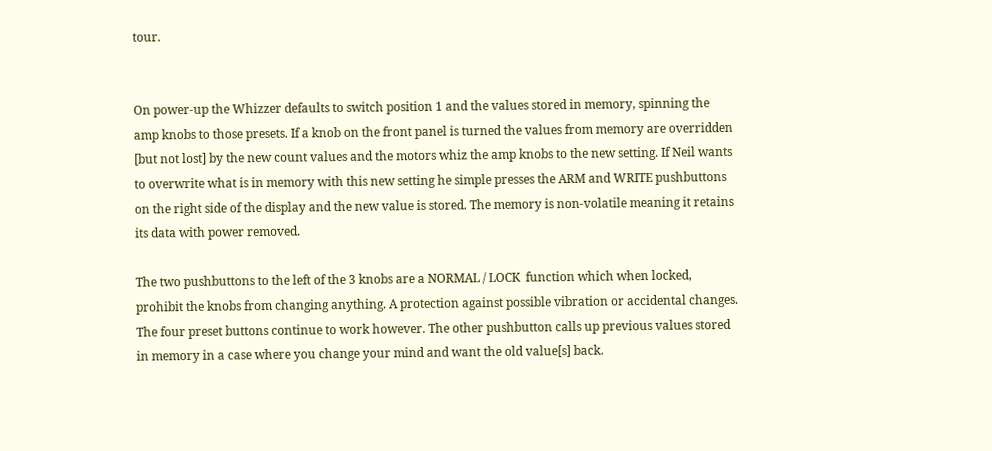tour.


On power-up the Whizzer defaults to switch position 1 and the values stored in memory, spinning the amp knobs to those presets. If a knob on the front panel is turned the values from memory are overridden [but not lost] by the new count values and the motors whiz the amp knobs to the new setting. If Neil wants to overwrite what is in memory with this new setting he simple presses the ARM and WRITE pushbuttons on the right side of the display and the new value is stored. The memory is non-volatile meaning it retains its data with power removed.

The two pushbuttons to the left of the 3 knobs are a NORMAL / LOCK  function which when locked, prohibit the knobs from changing anything. A protection against possible vibration or accidental changes. The four preset buttons continue to work however. The other pushbutton calls up previous values stored in memory in a case where you change your mind and want the old value[s] back.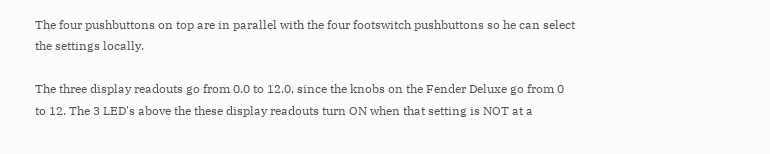The four pushbuttons on top are in parallel with the four footswitch pushbuttons so he can select the settings locally.

The three display readouts go from 0.0 to 12.0, since the knobs on the Fender Deluxe go from 0 to 12. The 3 LED's above the these display readouts turn ON when that setting is NOT at a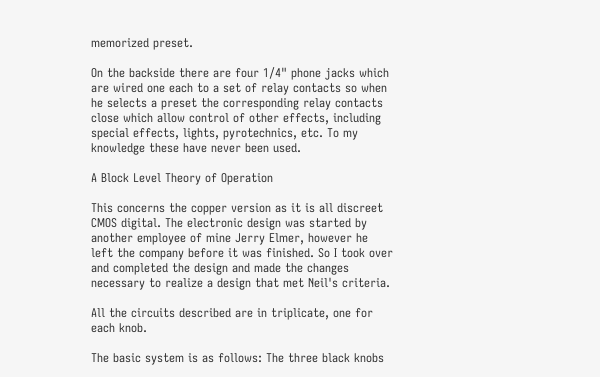memorized preset.

On the backside there are four 1/4" phone jacks which are wired one each to a set of relay contacts so when he selects a preset the corresponding relay contacts close which allow control of other effects, including special effects, lights, pyrotechnics, etc. To my knowledge these have never been used.

A Block Level Theory of Operation

This concerns the copper version as it is all discreet CMOS digital. The electronic design was started by another employee of mine Jerry Elmer, however he left the company before it was finished. So I took over and completed the design and made the changes necessary to realize a design that met Neil's criteria.

All the circuits described are in triplicate, one for each knob.

The basic system is as follows: The three black knobs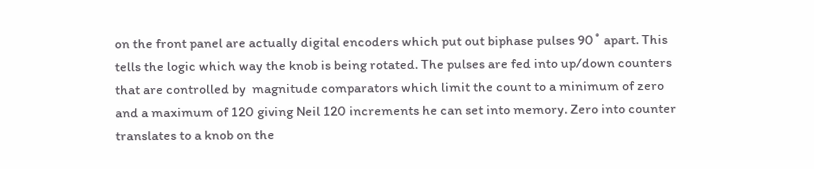on the front panel are actually digital encoders which put out biphase pulses 90˚ apart. This tells the logic which way the knob is being rotated. The pulses are fed into up/down counters that are controlled by  magnitude comparators which limit the count to a minimum of zero and a maximum of 120 giving Neil 120 increments he can set into memory. Zero into counter translates to a knob on the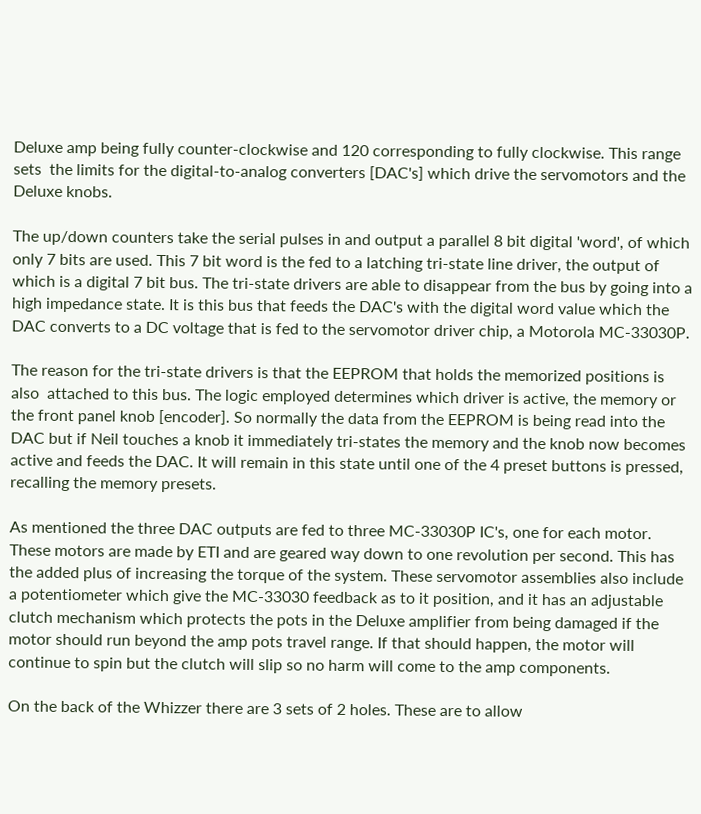Deluxe amp being fully counter-clockwise and 120 corresponding to fully clockwise. This range sets  the limits for the digital-to-analog converters [DAC's] which drive the servomotors and the Deluxe knobs.

The up/down counters take the serial pulses in and output a parallel 8 bit digital 'word', of which only 7 bits are used. This 7 bit word is the fed to a latching tri-state line driver, the output of which is a digital 7 bit bus. The tri-state drivers are able to disappear from the bus by going into a high impedance state. It is this bus that feeds the DAC's with the digital word value which the DAC converts to a DC voltage that is fed to the servomotor driver chip, a Motorola MC-33030P.

The reason for the tri-state drivers is that the EEPROM that holds the memorized positions is also  attached to this bus. The logic employed determines which driver is active, the memory or the front panel knob [encoder]. So normally the data from the EEPROM is being read into the DAC but if Neil touches a knob it immediately tri-states the memory and the knob now becomes active and feeds the DAC. It will remain in this state until one of the 4 preset buttons is pressed, recalling the memory presets.

As mentioned the three DAC outputs are fed to three MC-33030P IC's, one for each motor. These motors are made by ETI and are geared way down to one revolution per second. This has the added plus of increasing the torque of the system. These servomotor assemblies also include a potentiometer which give the MC-33030 feedback as to it position, and it has an adjustable clutch mechanism which protects the pots in the Deluxe amplifier from being damaged if the motor should run beyond the amp pots travel range. If that should happen, the motor will continue to spin but the clutch will slip so no harm will come to the amp components.

On the back of the Whizzer there are 3 sets of 2 holes. These are to allow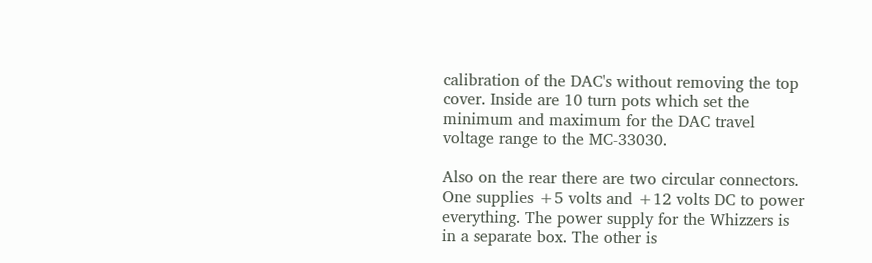calibration of the DAC's without removing the top cover. Inside are 10 turn pots which set the minimum and maximum for the DAC travel voltage range to the MC-33030.

Also on the rear there are two circular connectors. One supplies +5 volts and +12 volts DC to power everything. The power supply for the Whizzers is in a separate box. The other is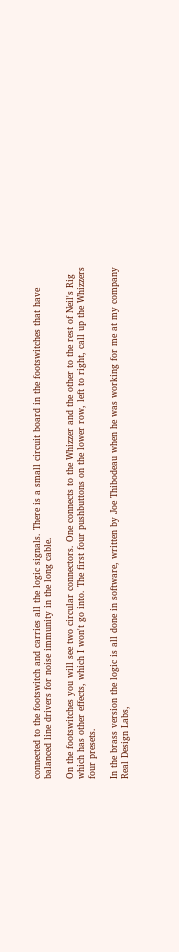connected to the footswitch and carries all the logic signals. There is a small circuit board in the footswitches that have balanced line drivers for noise immunity in the long cable.

On the footswitches you will see two circular connectors. One connects to the Whizzer and the other to the rest of Neil's Rig which has other effects, which I won't go into. The first four pushbuttons on the lower row, left to right, call up the Whizzers four presets.

In the brass version the logic is all done in software, written by Joe Thibodeau when he was working for me at my company Real Design Labs,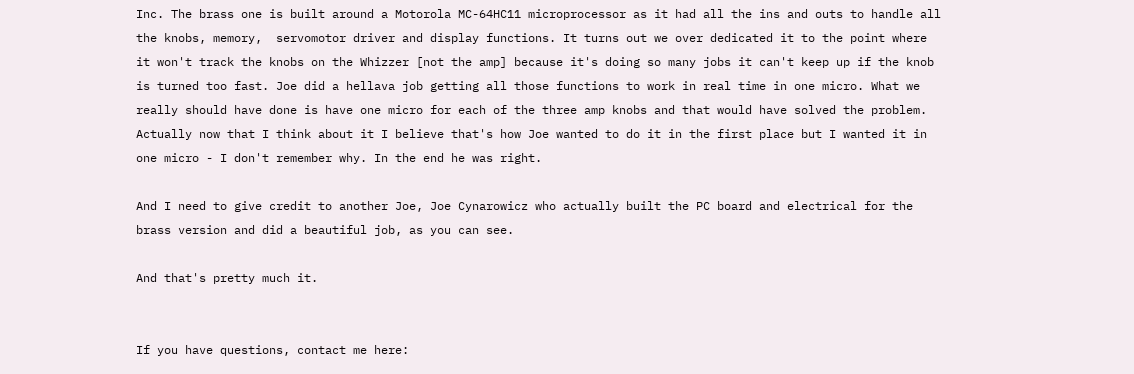Inc. The brass one is built around a Motorola MC-64HC11 microprocessor as it had all the ins and outs to handle all the knobs, memory,  servomotor driver and display functions. It turns out we over dedicated it to the point where it won't track the knobs on the Whizzer [not the amp] because it's doing so many jobs it can't keep up if the knob is turned too fast. Joe did a hellava job getting all those functions to work in real time in one micro. What we really should have done is have one micro for each of the three amp knobs and that would have solved the problem. Actually now that I think about it I believe that's how Joe wanted to do it in the first place but I wanted it in one micro - I don't remember why. In the end he was right.

And I need to give credit to another Joe, Joe Cynarowicz who actually built the PC board and electrical for the brass version and did a beautiful job, as you can see.

And that's pretty much it.


If you have questions, contact me here: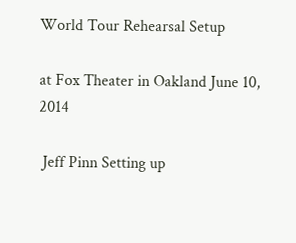World Tour Rehearsal Setup

at Fox Theater in Oakland June 10, 2014

 Jeff Pinn Setting up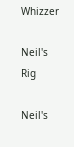Whizzer

Neil's Rig

Neil's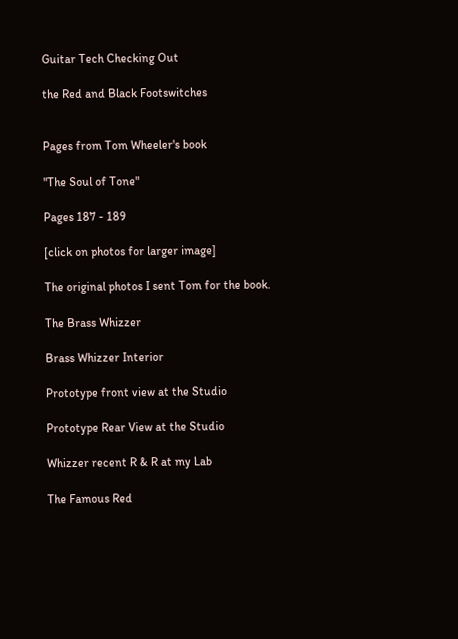Guitar Tech Checking Out

the Red and Black Footswitches


Pages from Tom Wheeler's book

"The Soul of Tone"

Pages 187 - 189

[click on photos for larger image]

The original photos I sent Tom for the book.

The Brass Whizzer

Brass Whizzer Interior

Prototype front view at the Studio

Prototype Rear View at the Studio

Whizzer recent R & R at my Lab

The Famous Red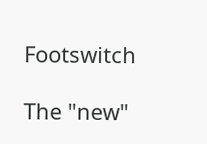Footswitch

The "new"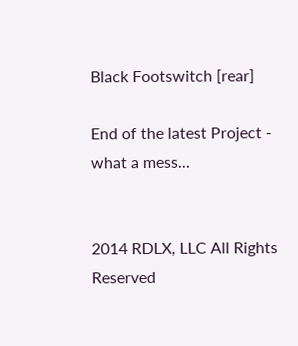Black Footswitch [rear]

End of the latest Project - what a mess...


2014 RDLX, LLC All Rights Reserved